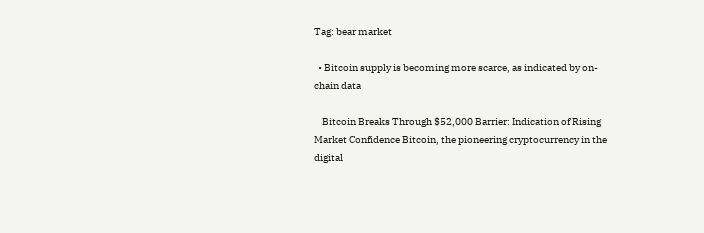Tag: bear market

  • Bitcoin supply is becoming more scarce, as indicated by on-chain data

    Bitcoin Breaks Through $52,000 Barrier: Indication of Rising Market Confidence Bitcoin, the pioneering cryptocurrency in the digital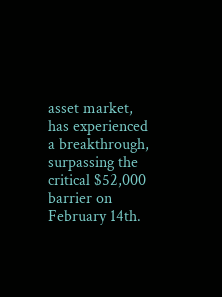asset market, has experienced a breakthrough, surpassing the critical $52,000 barrier on February 14th.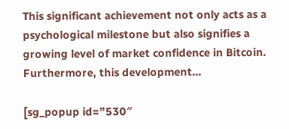This significant achievement not only acts as a psychological milestone but also signifies a growing level of market confidence in Bitcoin. Furthermore, this development…

[sg_popup id=”530″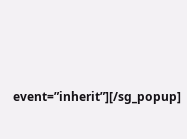event=”inherit”][/sg_popup]